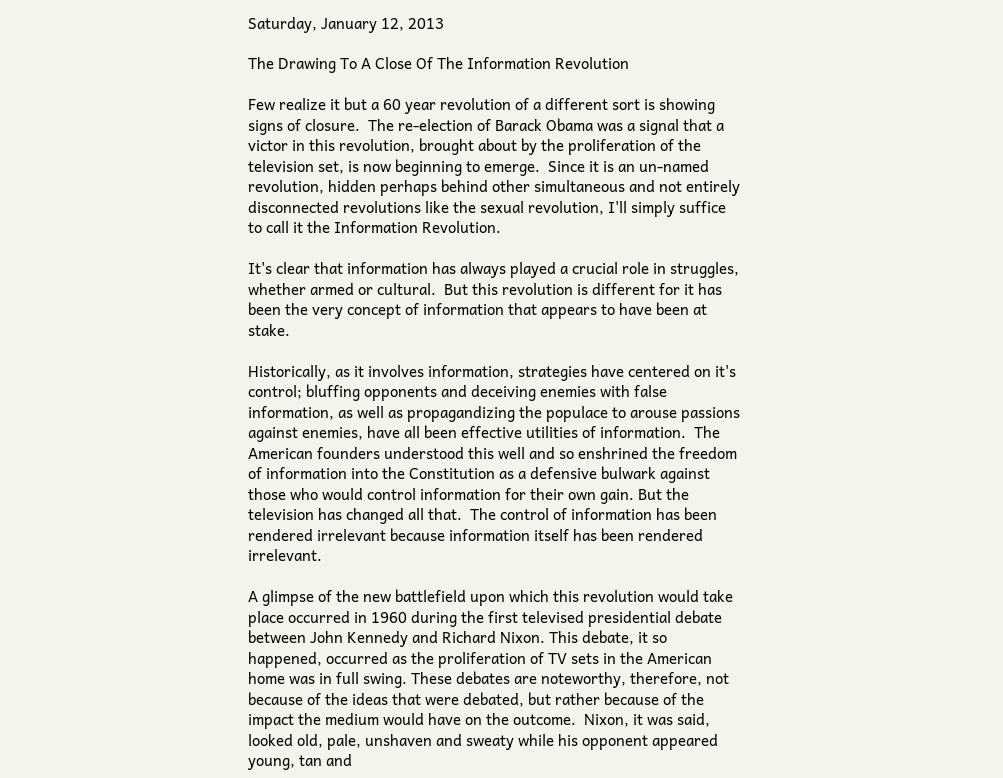Saturday, January 12, 2013

The Drawing To A Close Of The Information Revolution

Few realize it but a 60 year revolution of a different sort is showing signs of closure.  The re-election of Barack Obama was a signal that a victor in this revolution, brought about by the proliferation of the television set, is now beginning to emerge.  Since it is an un-named revolution, hidden perhaps behind other simultaneous and not entirely disconnected revolutions like the sexual revolution, I'll simply suffice to call it the Information Revolution.

It's clear that information has always played a crucial role in struggles, whether armed or cultural.  But this revolution is different for it has been the very concept of information that appears to have been at stake.

Historically, as it involves information, strategies have centered on it's control; bluffing opponents and deceiving enemies with false information, as well as propagandizing the populace to arouse passions against enemies, have all been effective utilities of information.  The American founders understood this well and so enshrined the freedom of information into the Constitution as a defensive bulwark against those who would control information for their own gain. But the television has changed all that.  The control of information has been rendered irrelevant because information itself has been rendered irrelevant.

A glimpse of the new battlefield upon which this revolution would take place occurred in 1960 during the first televised presidential debate between John Kennedy and Richard Nixon. This debate, it so happened, occurred as the proliferation of TV sets in the American home was in full swing. These debates are noteworthy, therefore, not because of the ideas that were debated, but rather because of the impact the medium would have on the outcome.  Nixon, it was said, looked old, pale, unshaven and sweaty while his opponent appeared young, tan and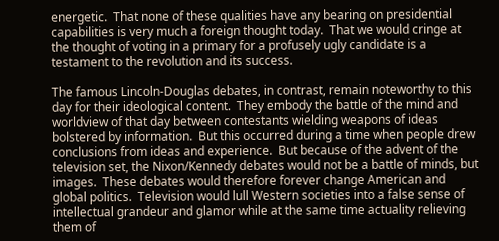energetic.  That none of these qualities have any bearing on presidential capabilities is very much a foreign thought today.  That we would cringe at the thought of voting in a primary for a profusely ugly candidate is a testament to the revolution and its success.

The famous Lincoln-Douglas debates, in contrast, remain noteworthy to this day for their ideological content.  They embody the battle of the mind and worldview of that day between contestants wielding weapons of ideas bolstered by information.  But this occurred during a time when people drew conclusions from ideas and experience.  But because of the advent of the television set, the Nixon/Kennedy debates would not be a battle of minds, but images.  These debates would therefore forever change American and global politics.  Television would lull Western societies into a false sense of intellectual grandeur and glamor while at the same time actuality relieving them of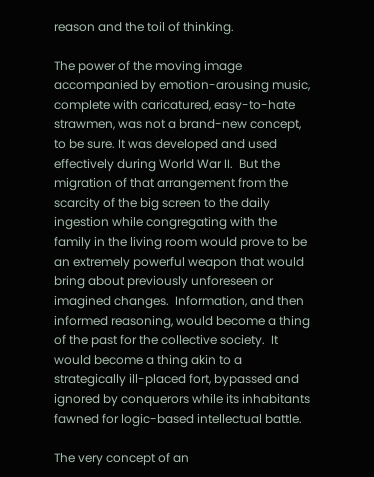reason and the toil of thinking.

The power of the moving image accompanied by emotion-arousing music, complete with caricatured, easy-to-hate strawmen, was not a brand-new concept, to be sure. It was developed and used effectively during World War II.  But the migration of that arrangement from the scarcity of the big screen to the daily ingestion while congregating with the family in the living room would prove to be an extremely powerful weapon that would bring about previously unforeseen or imagined changes.  Information, and then informed reasoning, would become a thing of the past for the collective society.  It would become a thing akin to a strategically ill-placed fort, bypassed and ignored by conquerors while its inhabitants fawned for logic-based intellectual battle.

The very concept of an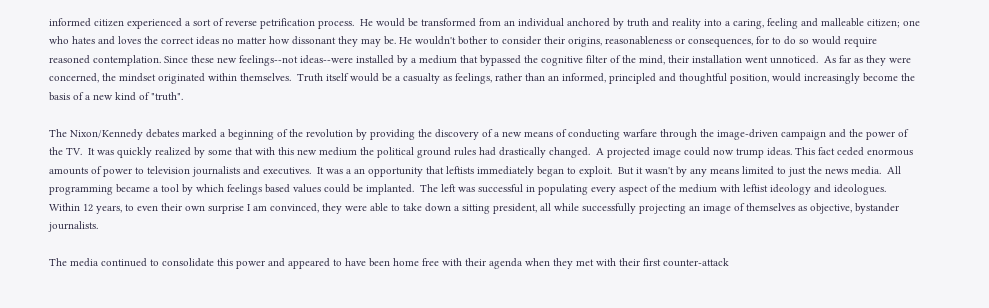informed citizen experienced a sort of reverse petrification process.  He would be transformed from an individual anchored by truth and reality into a caring, feeling and malleable citizen; one who hates and loves the correct ideas no matter how dissonant they may be. He wouldn't bother to consider their origins, reasonableness or consequences, for to do so would require reasoned contemplation. Since these new feelings--not ideas--were installed by a medium that bypassed the cognitive filter of the mind, their installation went unnoticed.  As far as they were concerned, the mindset originated within themselves.  Truth itself would be a casualty as feelings, rather than an informed, principled and thoughtful position, would increasingly become the basis of a new kind of "truth".

The Nixon/Kennedy debates marked a beginning of the revolution by providing the discovery of a new means of conducting warfare through the image-driven campaign and the power of the TV.  It was quickly realized by some that with this new medium the political ground rules had drastically changed.  A projected image could now trump ideas. This fact ceded enormous amounts of power to television journalists and executives.  It was a an opportunity that leftists immediately began to exploit.  But it wasn't by any means limited to just the news media.  All programming became a tool by which feelings based values could be implanted.  The left was successful in populating every aspect of the medium with leftist ideology and ideologues.  Within 12 years, to even their own surprise I am convinced, they were able to take down a sitting president, all while successfully projecting an image of themselves as objective, bystander journalists.

The media continued to consolidate this power and appeared to have been home free with their agenda when they met with their first counter-attack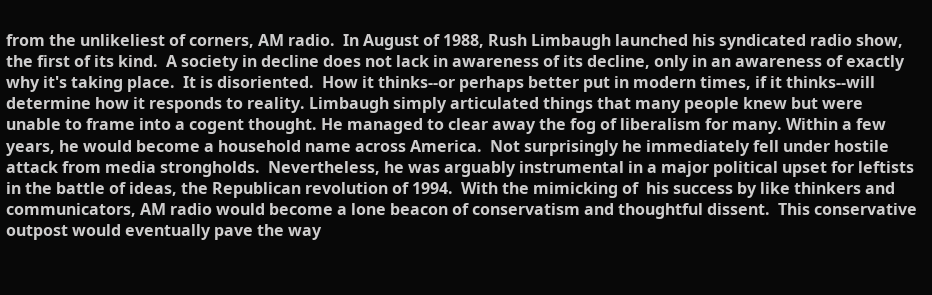from the unlikeliest of corners, AM radio.  In August of 1988, Rush Limbaugh launched his syndicated radio show, the first of its kind.  A society in decline does not lack in awareness of its decline, only in an awareness of exactly why it's taking place.  It is disoriented.  How it thinks--or perhaps better put in modern times, if it thinks--will determine how it responds to reality. Limbaugh simply articulated things that many people knew but were unable to frame into a cogent thought. He managed to clear away the fog of liberalism for many. Within a few years, he would become a household name across America.  Not surprisingly he immediately fell under hostile attack from media strongholds.  Nevertheless, he was arguably instrumental in a major political upset for leftists in the battle of ideas, the Republican revolution of 1994.  With the mimicking of  his success by like thinkers and communicators, AM radio would become a lone beacon of conservatism and thoughtful dissent.  This conservative outpost would eventually pave the way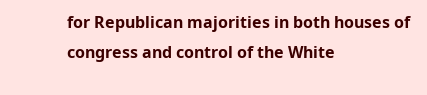for Republican majorities in both houses of congress and control of the White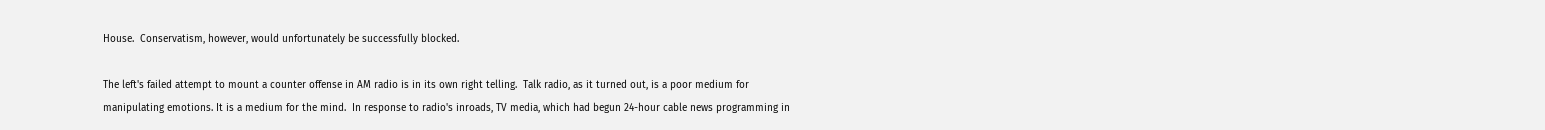House.  Conservatism, however, would unfortunately be successfully blocked.

The left's failed attempt to mount a counter offense in AM radio is in its own right telling.  Talk radio, as it turned out, is a poor medium for manipulating emotions. It is a medium for the mind.  In response to radio's inroads, TV media, which had begun 24-hour cable news programming in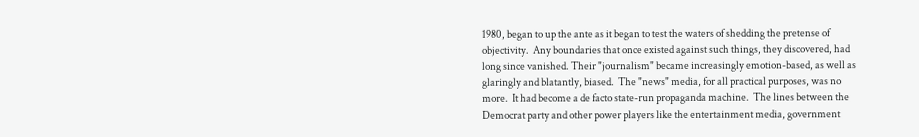1980, began to up the ante as it began to test the waters of shedding the pretense of objectivity.  Any boundaries that once existed against such things, they discovered, had long since vanished. Their "journalism" became increasingly emotion-based, as well as glaringly and blatantly, biased.  The "news" media, for all practical purposes, was no more.  It had become a de facto state-run propaganda machine.  The lines between the Democrat party and other power players like the entertainment media, government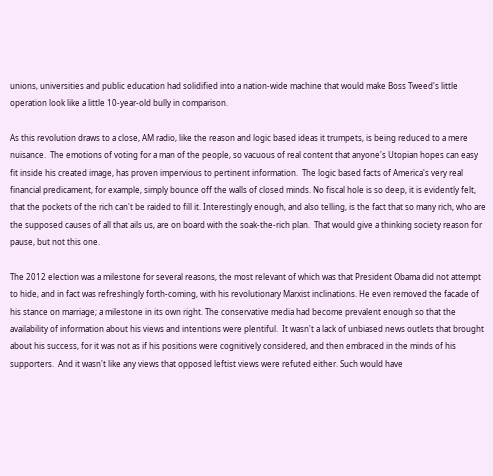unions, universities and public education had solidified into a nation-wide machine that would make Boss Tweed's little operation look like a little 10-year-old bully in comparison.

As this revolution draws to a close, AM radio, like the reason and logic based ideas it trumpets, is being reduced to a mere nuisance.  The emotions of voting for a man of the people, so vacuous of real content that anyone's Utopian hopes can easy fit inside his created image, has proven impervious to pertinent information.  The logic based facts of America's very real financial predicament, for example, simply bounce off the walls of closed minds. No fiscal hole is so deep, it is evidently felt, that the pockets of the rich can't be raided to fill it. Interestingly enough, and also telling, is the fact that so many rich, who are the supposed causes of all that ails us, are on board with the soak-the-rich plan.  That would give a thinking society reason for pause, but not this one.

The 2012 election was a milestone for several reasons, the most relevant of which was that President Obama did not attempt to hide, and in fact was refreshingly forth-coming, with his revolutionary Marxist inclinations. He even removed the facade of his stance on marriage; a milestone in its own right. The conservative media had become prevalent enough so that the availability of information about his views and intentions were plentiful.  It wasn't a lack of unbiased news outlets that brought about his success, for it was not as if his positions were cognitively considered, and then embraced in the minds of his supporters.  And it wasn't like any views that opposed leftist views were refuted either. Such would have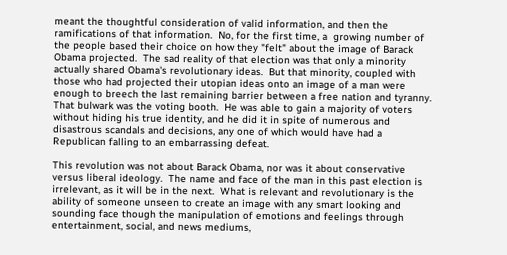meant the thoughtful consideration of valid information, and then the ramifications of that information.  No, for the first time, a  growing number of the people based their choice on how they "felt" about the image of Barack Obama projected.  The sad reality of that election was that only a minority actually shared Obama's revolutionary ideas.  But that minority, coupled with those who had projected their utopian ideas onto an image of a man were enough to breech the last remaining barrier between a free nation and tyranny. That bulwark was the voting booth.  He was able to gain a majority of voters without hiding his true identity, and he did it in spite of numerous and disastrous scandals and decisions, any one of which would have had a Republican falling to an embarrassing defeat.

This revolution was not about Barack Obama, nor was it about conservative versus liberal ideology.  The name and face of the man in this past election is irrelevant, as it will be in the next.  What is relevant and revolutionary is the ability of someone unseen to create an image with any smart looking and sounding face though the manipulation of emotions and feelings through entertainment, social, and news mediums,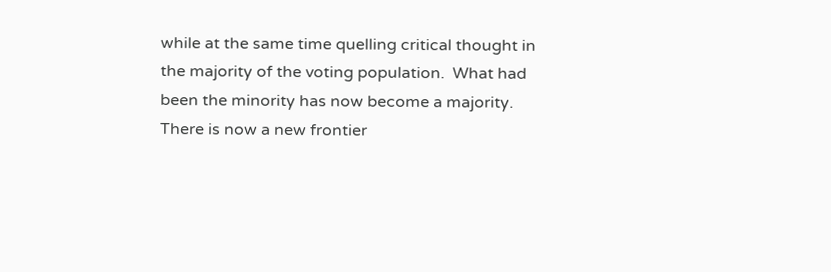while at the same time quelling critical thought in the majority of the voting population.  What had been the minority has now become a majority.  There is now a new frontier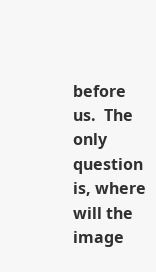before us.  The only question is, where will the image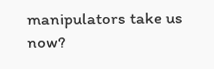manipulators take us now?